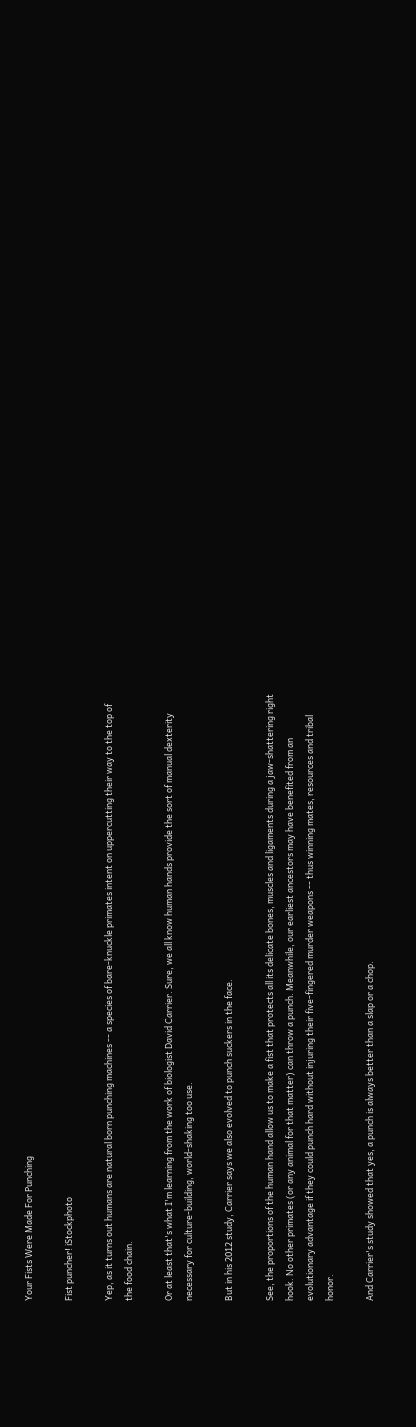Your Fists Were Made For Punching

Fist puncher! iStockphoto

Yep, as it turns out humans are natural born punching machines -- a species of bare-knuckle primates intent on uppercutting their way to the top of the food chain.

Or at least that's what I'm learning from the work of biologist David Carrier. Sure, we all know human hands provide the sort of manual dexterity necessary for culture-building, world-shaking too use.

But in his 2012 study, Carrier says we also evolved to punch suckers in the face.

See, the proportions of the human hand allow us to make a fist that protects all its delicate bones, muscles and ligaments during a jaw-shattering right hook. No other primates (or any animal for that matter) can throw a punch. Meanwhile, our earliest ancestors may have benefited from an evolutionary advantage if they could punch hard without injuring their five-fingered murder weapons -- thus winning mates, resources and tribal honor.

And Carrier's study showed that yes, a punch is always better than a slap or a chop.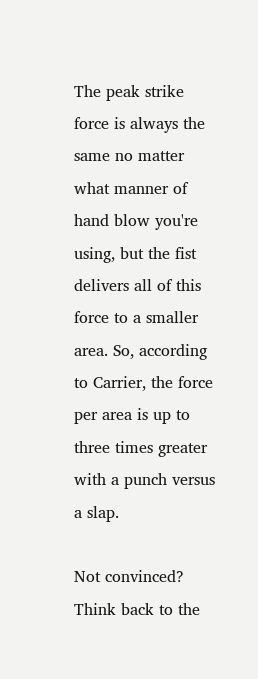The peak strike force is always the same no matter what manner of hand blow you're using, but the fist delivers all of this force to a smaller area. So, according to Carrier, the force per area is up to three times greater with a punch versus a slap.

Not convinced? Think back to the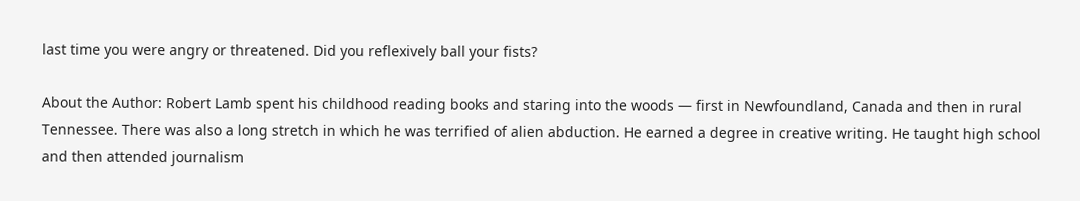last time you were angry or threatened. Did you reflexively ball your fists?

About the Author: Robert Lamb spent his childhood reading books and staring into the woods — first in Newfoundland, Canada and then in rural Tennessee. There was also a long stretch in which he was terrified of alien abduction. He earned a degree in creative writing. He taught high school and then attended journalism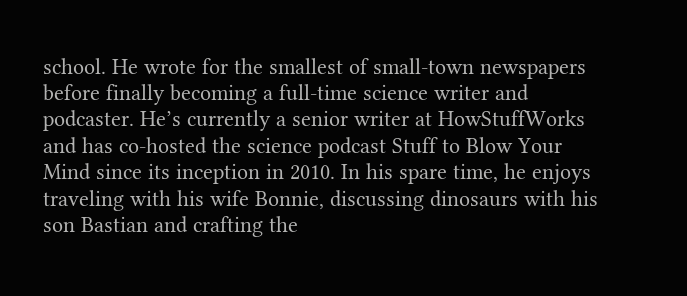school. He wrote for the smallest of small-town newspapers before finally becoming a full-time science writer and podcaster. He’s currently a senior writer at HowStuffWorks and has co-hosted the science podcast Stuff to Blow Your Mind since its inception in 2010. In his spare time, he enjoys traveling with his wife Bonnie, discussing dinosaurs with his son Bastian and crafting the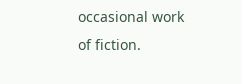occasional work of fiction.